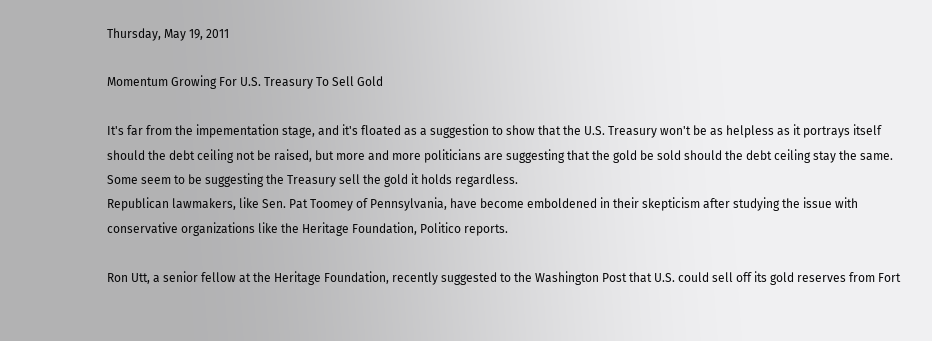Thursday, May 19, 2011

Momentum Growing For U.S. Treasury To Sell Gold

It's far from the impementation stage, and it's floated as a suggestion to show that the U.S. Treasury won't be as helpless as it portrays itself should the debt ceiling not be raised, but more and more politicians are suggesting that the gold be sold should the debt ceiling stay the same. Some seem to be suggesting the Treasury sell the gold it holds regardless.
Republican lawmakers, like Sen. Pat Toomey of Pennsylvania, have become emboldened in their skepticism after studying the issue with conservative organizations like the Heritage Foundation, Politico reports.

Ron Utt, a senior fellow at the Heritage Foundation, recently suggested to the Washington Post that U.S. could sell off its gold reserves from Fort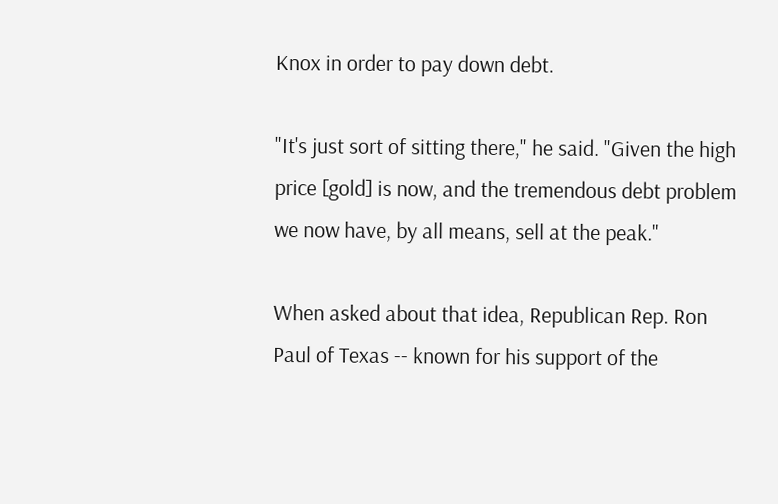Knox in order to pay down debt.

"It's just sort of sitting there," he said. "Given the high price [gold] is now, and the tremendous debt problem we now have, by all means, sell at the peak."

When asked about that idea, Republican Rep. Ron Paul of Texas -- known for his support of the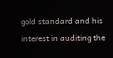gold standard and his interest in auditing the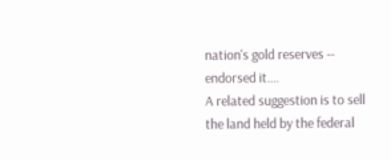nation's gold reserves -- endorsed it....
A related suggestion is to sell the land held by the federal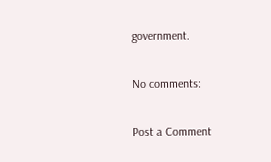government.

No comments:

Post a Comment